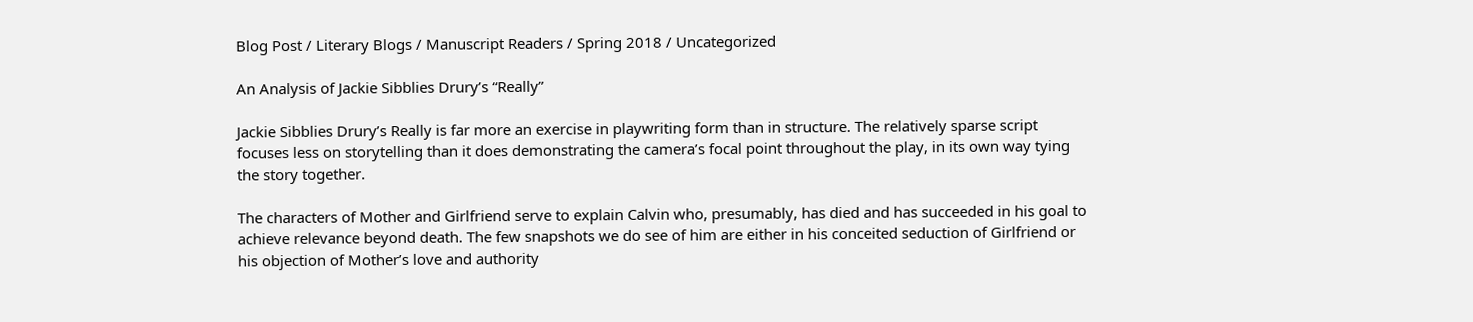Blog Post / Literary Blogs / Manuscript Readers / Spring 2018 / Uncategorized

An Analysis of Jackie Sibblies Drury’s “Really”

Jackie Sibblies Drury’s Really is far more an exercise in playwriting form than in structure. The relatively sparse script focuses less on storytelling than it does demonstrating the camera’s focal point throughout the play, in its own way tying the story together.

The characters of Mother and Girlfriend serve to explain Calvin who, presumably, has died and has succeeded in his goal to achieve relevance beyond death. The few snapshots we do see of him are either in his conceited seduction of Girlfriend or his objection of Mother’s love and authority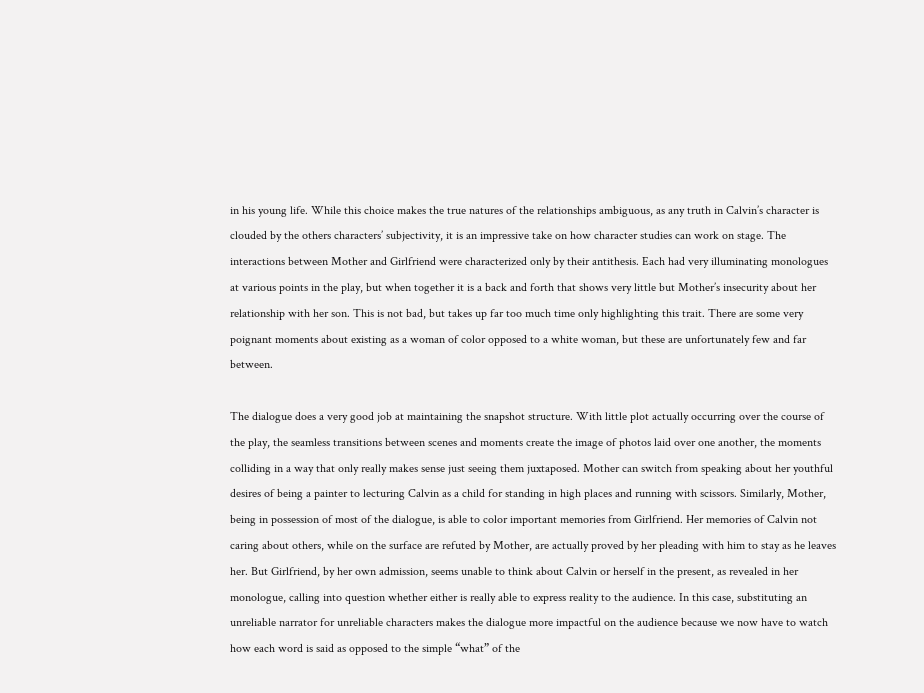in his young life. While this choice makes the true natures of the relationships ambiguous, as any truth in Calvin’s character is clouded by the others characters’ subjectivity, it is an impressive take on how character studies can work on stage. The interactions between Mother and Girlfriend were characterized only by their antithesis. Each had very illuminating monologues at various points in the play, but when together it is a back and forth that shows very little but Mother’s insecurity about her relationship with her son. This is not bad, but takes up far too much time only highlighting this trait. There are some very poignant moments about existing as a woman of color opposed to a white woman, but these are unfortunately few and far between.

The dialogue does a very good job at maintaining the snapshot structure. With little plot actually occurring over the course of the play, the seamless transitions between scenes and moments create the image of photos laid over one another, the moments colliding in a way that only really makes sense just seeing them juxtaposed. Mother can switch from speaking about her youthful desires of being a painter to lecturing Calvin as a child for standing in high places and running with scissors. Similarly, Mother, being in possession of most of the dialogue, is able to color important memories from Girlfriend. Her memories of Calvin not caring about others, while on the surface are refuted by Mother, are actually proved by her pleading with him to stay as he leaves her. But Girlfriend, by her own admission, seems unable to think about Calvin or herself in the present, as revealed in her monologue, calling into question whether either is really able to express reality to the audience. In this case, substituting an unreliable narrator for unreliable characters makes the dialogue more impactful on the audience because we now have to watch how each word is said as opposed to the simple “what” of the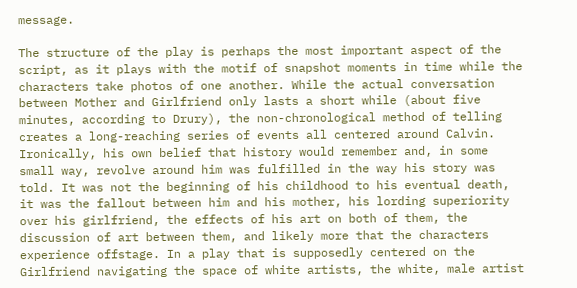message.

The structure of the play is perhaps the most important aspect of the script, as it plays with the motif of snapshot moments in time while the characters take photos of one another. While the actual conversation between Mother and Girlfriend only lasts a short while (about five minutes, according to Drury), the non-chronological method of telling creates a long-reaching series of events all centered around Calvin. Ironically, his own belief that history would remember and, in some small way, revolve around him was fulfilled in the way his story was told. It was not the beginning of his childhood to his eventual death, it was the fallout between him and his mother, his lording superiority over his girlfriend, the effects of his art on both of them, the discussion of art between them, and likely more that the characters experience offstage. In a play that is supposedly centered on the Girlfriend navigating the space of white artists, the white, male artist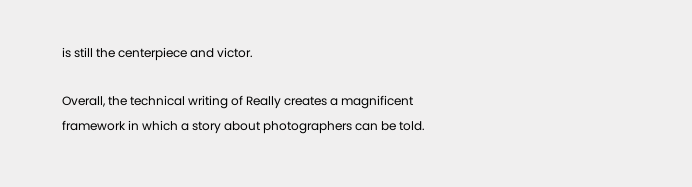is still the centerpiece and victor.

Overall, the technical writing of Really creates a magnificent framework in which a story about photographers can be told.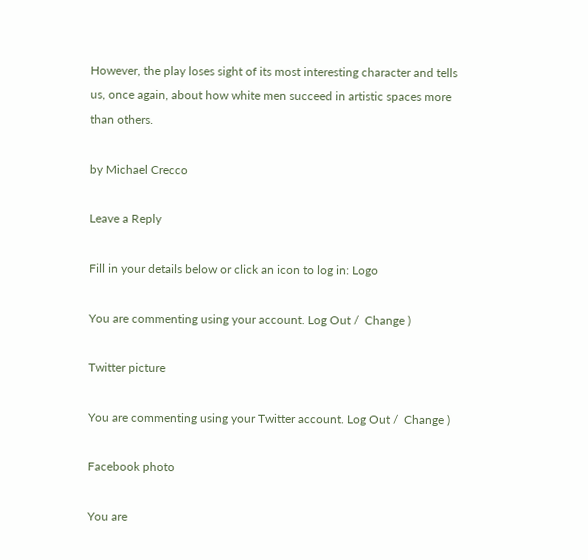However, the play loses sight of its most interesting character and tells us, once again, about how white men succeed in artistic spaces more than others.

by Michael Crecco

Leave a Reply

Fill in your details below or click an icon to log in: Logo

You are commenting using your account. Log Out /  Change )

Twitter picture

You are commenting using your Twitter account. Log Out /  Change )

Facebook photo

You are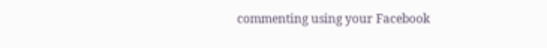commenting using your Facebook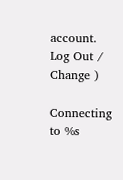account. Log Out /  Change )

Connecting to %s